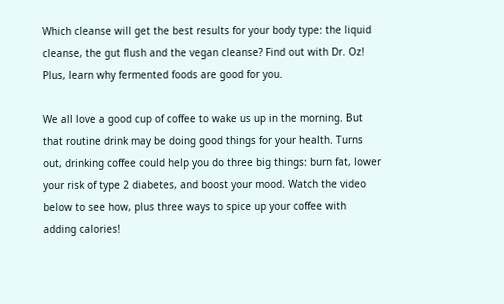Which cleanse will get the best results for your body type: the liquid cleanse, the gut flush and the vegan cleanse? Find out with Dr. Oz! Plus, learn why fermented foods are good for you.

We all love a good cup of coffee to wake us up in the morning. But that routine drink may be doing good things for your health. Turns out, drinking coffee could help you do three big things: burn fat, lower your risk of type 2 diabetes, and boost your mood. Watch the video below to see how, plus three ways to spice up your coffee with adding calories!